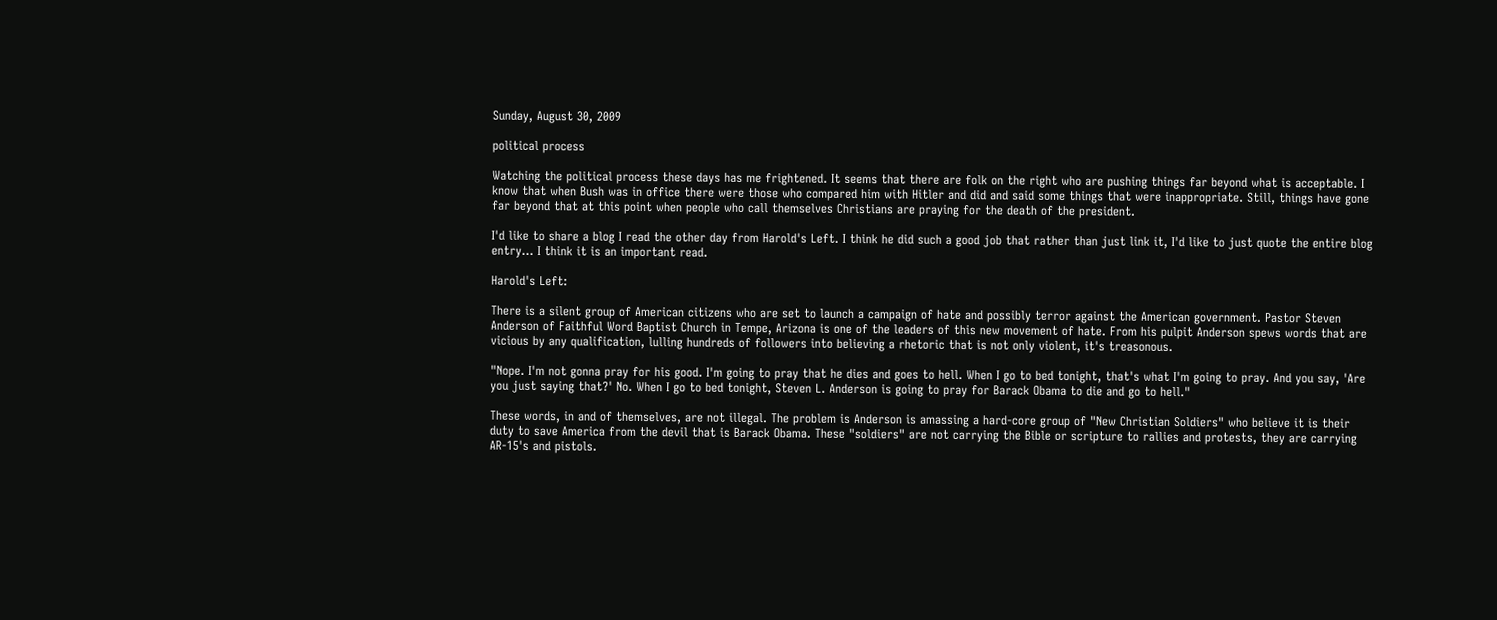Sunday, August 30, 2009

political process

Watching the political process these days has me frightened. It seems that there are folk on the right who are pushing things far beyond what is acceptable. I know that when Bush was in office there were those who compared him with Hitler and did and said some things that were inappropriate. Still, things have gone far beyond that at this point when people who call themselves Christians are praying for the death of the president.

I'd like to share a blog I read the other day from Harold's Left. I think he did such a good job that rather than just link it, I'd like to just quote the entire blog entry... I think it is an important read.

Harold's Left:

There is a silent group of American citizens who are set to launch a campaign of hate and possibly terror against the American government. Pastor Steven Anderson of Faithful Word Baptist Church in Tempe, Arizona is one of the leaders of this new movement of hate. From his pulpit Anderson spews words that are vicious by any qualification, lulling hundreds of followers into believing a rhetoric that is not only violent, it's treasonous.

"Nope. I'm not gonna pray for his good. I'm going to pray that he dies and goes to hell. When I go to bed tonight, that's what I'm going to pray. And you say, 'Are you just saying that?' No. When I go to bed tonight, Steven L. Anderson is going to pray for Barack Obama to die and go to hell."

These words, in and of themselves, are not illegal. The problem is Anderson is amassing a hard-core group of "New Christian Soldiers" who believe it is their duty to save America from the devil that is Barack Obama. These "soldiers" are not carrying the Bible or scripture to rallies and protests, they are carrying AR-15's and pistols.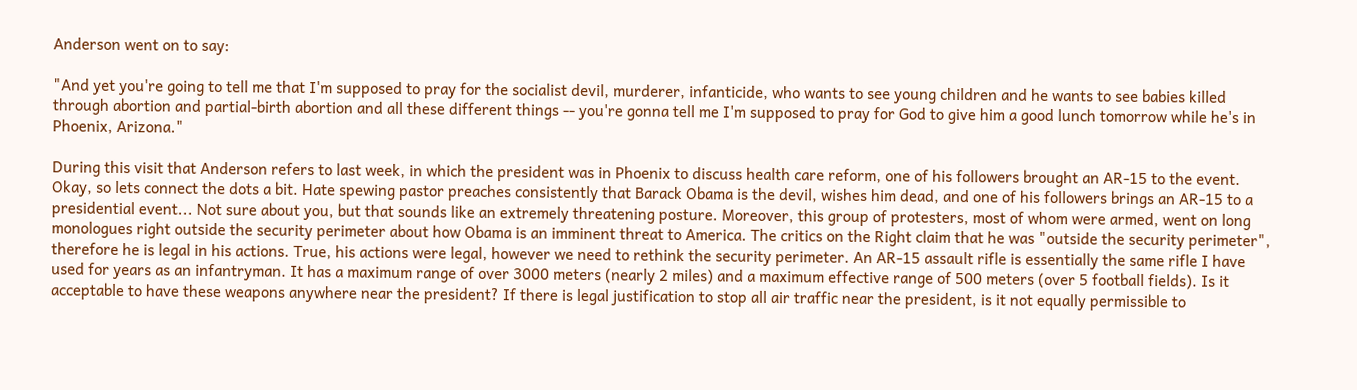Anderson went on to say:

"And yet you're going to tell me that I'm supposed to pray for the socialist devil, murderer, infanticide, who wants to see young children and he wants to see babies killed through abortion and partial-birth abortion and all these different things -- you're gonna tell me I'm supposed to pray for God to give him a good lunch tomorrow while he's in Phoenix, Arizona."

During this visit that Anderson refers to last week, in which the president was in Phoenix to discuss health care reform, one of his followers brought an AR-15 to the event. Okay, so lets connect the dots a bit. Hate spewing pastor preaches consistently that Barack Obama is the devil, wishes him dead, and one of his followers brings an AR-15 to a presidential event... Not sure about you, but that sounds like an extremely threatening posture. Moreover, this group of protesters, most of whom were armed, went on long monologues right outside the security perimeter about how Obama is an imminent threat to America. The critics on the Right claim that he was "outside the security perimeter", therefore he is legal in his actions. True, his actions were legal, however we need to rethink the security perimeter. An AR-15 assault rifle is essentially the same rifle I have used for years as an infantryman. It has a maximum range of over 3000 meters (nearly 2 miles) and a maximum effective range of 500 meters (over 5 football fields). Is it acceptable to have these weapons anywhere near the president? If there is legal justification to stop all air traffic near the president, is it not equally permissible to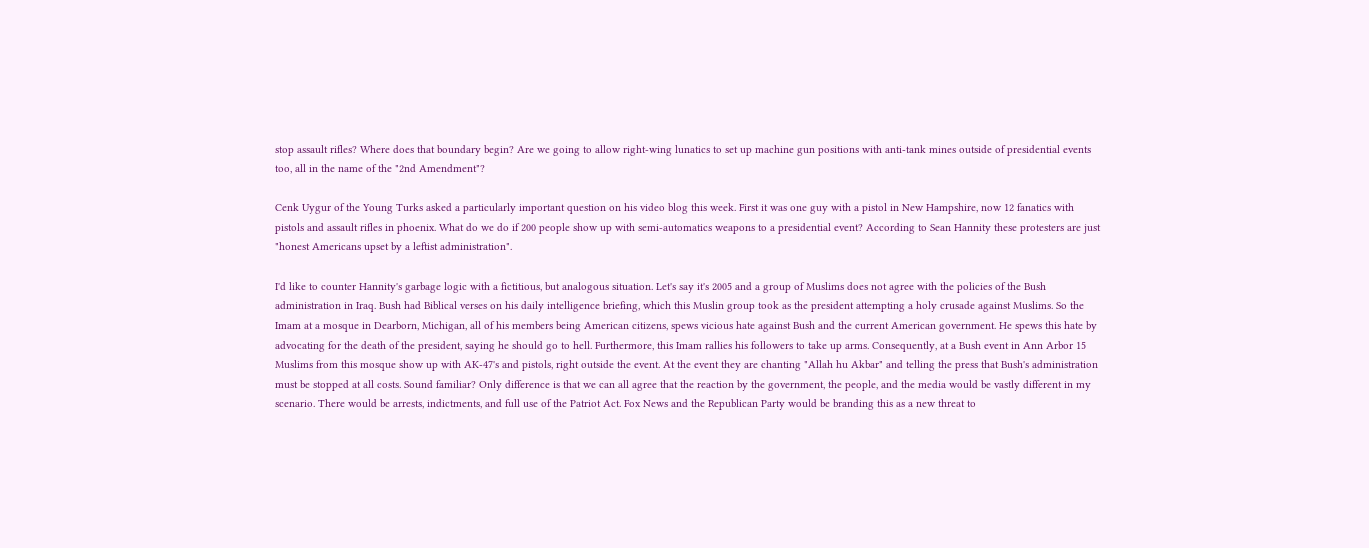stop assault rifles? Where does that boundary begin? Are we going to allow right-wing lunatics to set up machine gun positions with anti-tank mines outside of presidential events too, all in the name of the "2nd Amendment"?

Cenk Uygur of the Young Turks asked a particularly important question on his video blog this week. First it was one guy with a pistol in New Hampshire, now 12 fanatics with pistols and assault rifles in phoenix. What do we do if 200 people show up with semi-automatics weapons to a presidential event? According to Sean Hannity these protesters are just "honest Americans upset by a leftist administration".

I'd like to counter Hannity's garbage logic with a fictitious, but analogous situation. Let's say it's 2005 and a group of Muslims does not agree with the policies of the Bush administration in Iraq. Bush had Biblical verses on his daily intelligence briefing, which this Muslin group took as the president attempting a holy crusade against Muslims. So the Imam at a mosque in Dearborn, Michigan, all of his members being American citizens, spews vicious hate against Bush and the current American government. He spews this hate by advocating for the death of the president, saying he should go to hell. Furthermore, this Imam rallies his followers to take up arms. Consequently, at a Bush event in Ann Arbor 15 Muslims from this mosque show up with AK-47's and pistols, right outside the event. At the event they are chanting "Allah hu Akbar" and telling the press that Bush's administration must be stopped at all costs. Sound familiar? Only difference is that we can all agree that the reaction by the government, the people, and the media would be vastly different in my scenario. There would be arrests, indictments, and full use of the Patriot Act. Fox News and the Republican Party would be branding this as a new threat to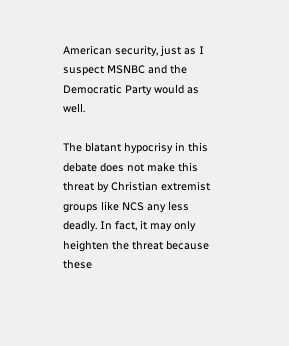American security, just as I suspect MSNBC and the Democratic Party would as well.

The blatant hypocrisy in this debate does not make this threat by Christian extremist groups like NCS any less deadly. In fact, it may only heighten the threat because these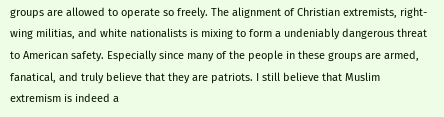groups are allowed to operate so freely. The alignment of Christian extremists, right-wing militias, and white nationalists is mixing to form a undeniably dangerous threat to American safety. Especially since many of the people in these groups are armed, fanatical, and truly believe that they are patriots. I still believe that Muslim extremism is indeed a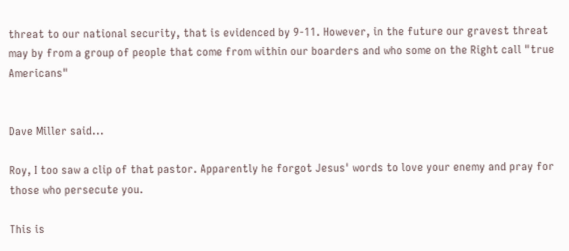threat to our national security, that is evidenced by 9-11. However, in the future our gravest threat may by from a group of people that come from within our boarders and who some on the Right call "true Americans"


Dave Miller said...

Roy, I too saw a clip of that pastor. Apparently he forgot Jesus' words to love your enemy and pray for those who persecute you.

This is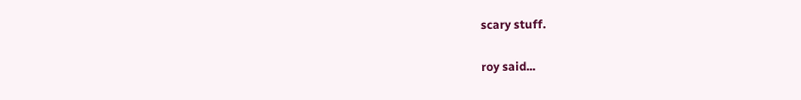scary stuff.

roy said...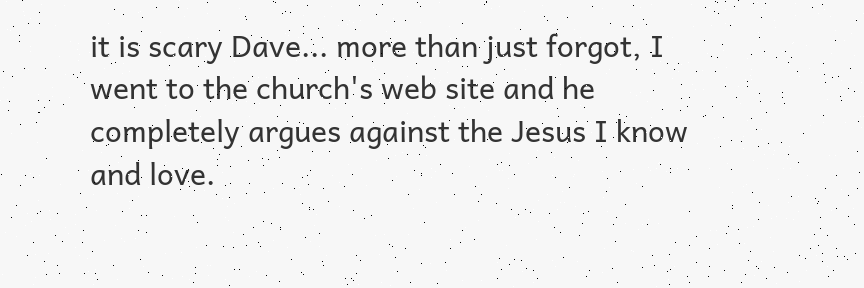it is scary Dave... more than just forgot, I went to the church's web site and he completely argues against the Jesus I know and love.